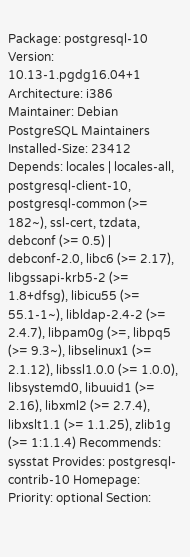Package: postgresql-10 Version: 10.13-1.pgdg16.04+1 Architecture: i386 Maintainer: Debian PostgreSQL Maintainers Installed-Size: 23412 Depends: locales | locales-all, postgresql-client-10, postgresql-common (>= 182~), ssl-cert, tzdata, debconf (>= 0.5) | debconf-2.0, libc6 (>= 2.17), libgssapi-krb5-2 (>= 1.8+dfsg), libicu55 (>= 55.1-1~), libldap-2.4-2 (>= 2.4.7), libpam0g (>=, libpq5 (>= 9.3~), libselinux1 (>= 2.1.12), libssl1.0.0 (>= 1.0.0), libsystemd0, libuuid1 (>= 2.16), libxml2 (>= 2.7.4), libxslt1.1 (>= 1.1.25), zlib1g (>= 1:1.1.4) Recommends: sysstat Provides: postgresql-contrib-10 Homepage: Priority: optional Section: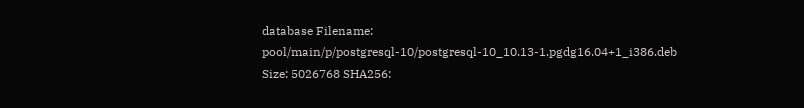database Filename: pool/main/p/postgresql-10/postgresql-10_10.13-1.pgdg16.04+1_i386.deb Size: 5026768 SHA256: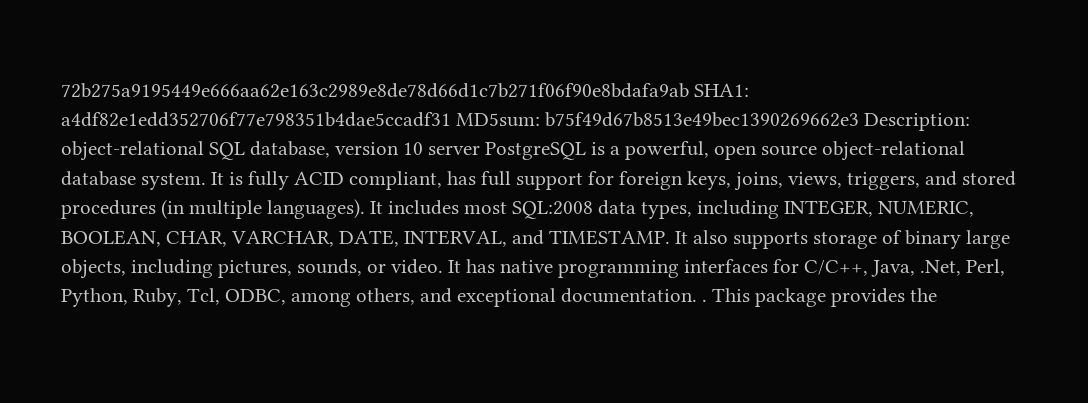72b275a9195449e666aa62e163c2989e8de78d66d1c7b271f06f90e8bdafa9ab SHA1: a4df82e1edd352706f77e798351b4dae5ccadf31 MD5sum: b75f49d67b8513e49bec1390269662e3 Description: object-relational SQL database, version 10 server PostgreSQL is a powerful, open source object-relational database system. It is fully ACID compliant, has full support for foreign keys, joins, views, triggers, and stored procedures (in multiple languages). It includes most SQL:2008 data types, including INTEGER, NUMERIC, BOOLEAN, CHAR, VARCHAR, DATE, INTERVAL, and TIMESTAMP. It also supports storage of binary large objects, including pictures, sounds, or video. It has native programming interfaces for C/C++, Java, .Net, Perl, Python, Ruby, Tcl, ODBC, among others, and exceptional documentation. . This package provides the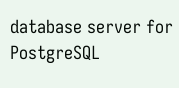database server for PostgreSQL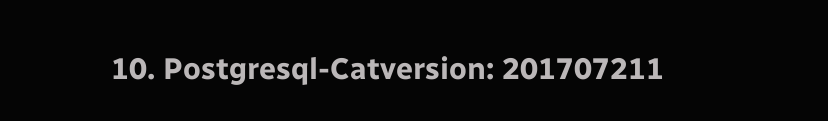10. Postgresql-Catversion: 201707211